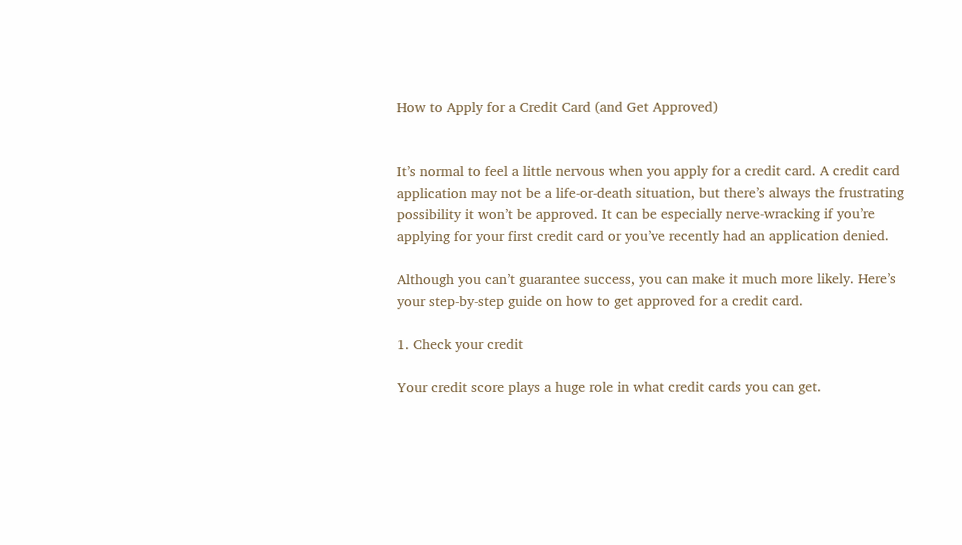How to Apply for a Credit Card (and Get Approved)


It’s normal to feel a little nervous when you apply for a credit card. A credit card application may not be a life-or-death situation, but there’s always the frustrating possibility it won’t be approved. It can be especially nerve-wracking if you’re applying for your first credit card or you’ve recently had an application denied.

Although you can’t guarantee success, you can make it much more likely. Here’s your step-by-step guide on how to get approved for a credit card.

1. Check your credit

Your credit score plays a huge role in what credit cards you can get.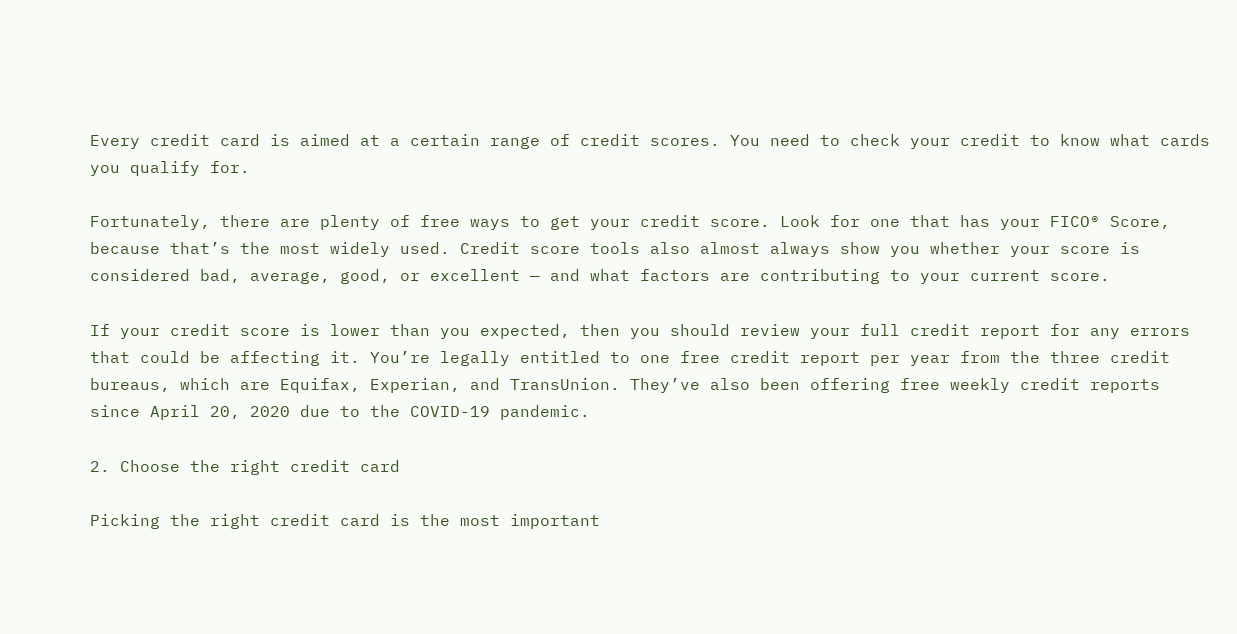Every credit card is aimed at a certain range of credit scores. You need to check your credit to know what cards you qualify for.

Fortunately, there are plenty of free ways to get your credit score. Look for one that has your FICO® Score, because that’s the most widely used. Credit score tools also almost always show you whether your score is considered bad, average, good, or excellent — and what factors are contributing to your current score.

If your credit score is lower than you expected, then you should review your full credit report for any errors that could be affecting it. You’re legally entitled to one free credit report per year from the three credit bureaus, which are Equifax, Experian, and TransUnion. They’ve also been offering free weekly credit reports since April 20, 2020 due to the COVID-19 pandemic.

2. Choose the right credit card

Picking the right credit card is the most important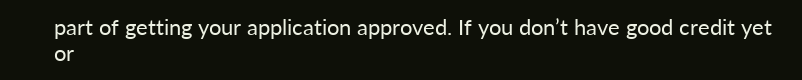part of getting your application approved. If you don’t have good credit yet or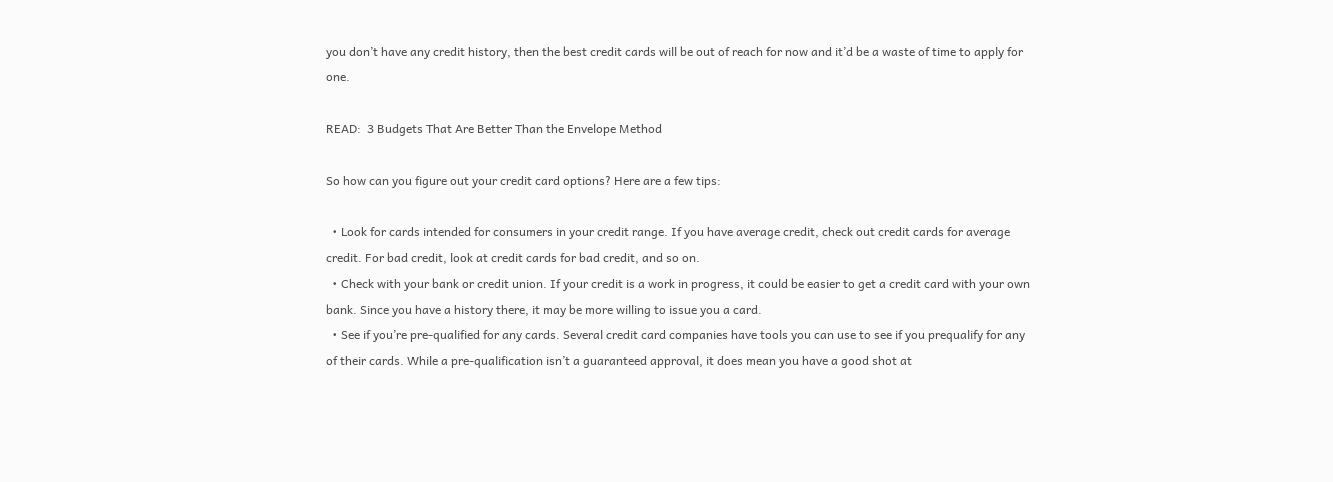you don’t have any credit history, then the best credit cards will be out of reach for now and it’d be a waste of time to apply for one.

READ:  3 Budgets That Are Better Than the Envelope Method

So how can you figure out your credit card options? Here are a few tips:

  • Look for cards intended for consumers in your credit range. If you have average credit, check out credit cards for average credit. For bad credit, look at credit cards for bad credit, and so on.
  • Check with your bank or credit union. If your credit is a work in progress, it could be easier to get a credit card with your own bank. Since you have a history there, it may be more willing to issue you a card.
  • See if you’re pre-qualified for any cards. Several credit card companies have tools you can use to see if you prequalify for any of their cards. While a pre-qualification isn’t a guaranteed approval, it does mean you have a good shot at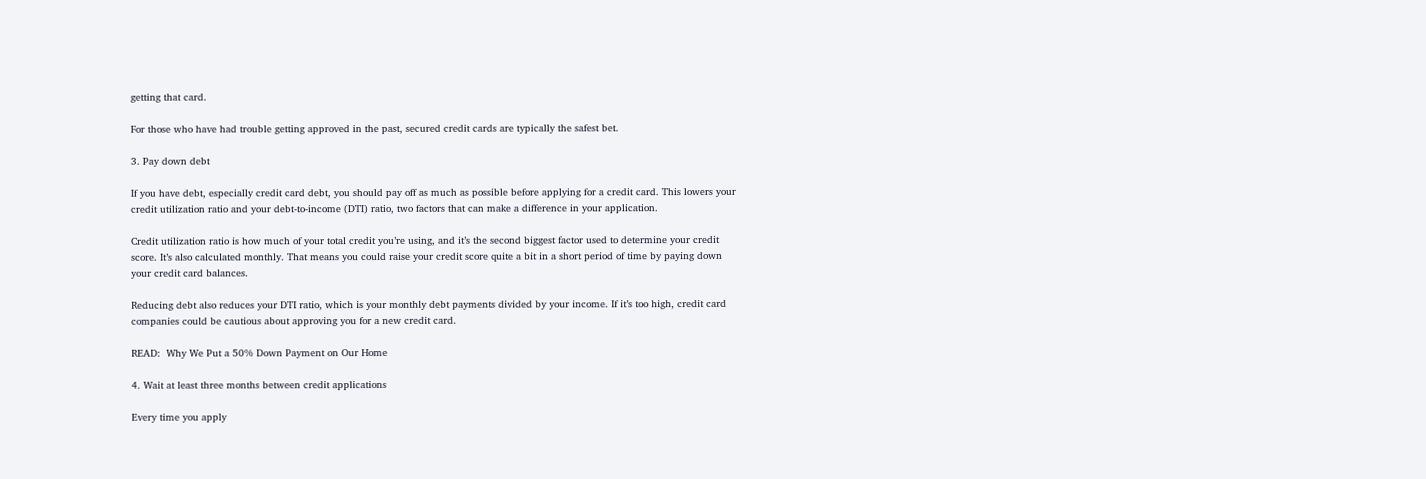getting that card.

For those who have had trouble getting approved in the past, secured credit cards are typically the safest bet.

3. Pay down debt

If you have debt, especially credit card debt, you should pay off as much as possible before applying for a credit card. This lowers your credit utilization ratio and your debt-to-income (DTI) ratio, two factors that can make a difference in your application.

Credit utilization ratio is how much of your total credit you’re using, and it’s the second biggest factor used to determine your credit score. It’s also calculated monthly. That means you could raise your credit score quite a bit in a short period of time by paying down your credit card balances.

Reducing debt also reduces your DTI ratio, which is your monthly debt payments divided by your income. If it’s too high, credit card companies could be cautious about approving you for a new credit card.

READ:  Why We Put a 50% Down Payment on Our Home

4. Wait at least three months between credit applications

Every time you apply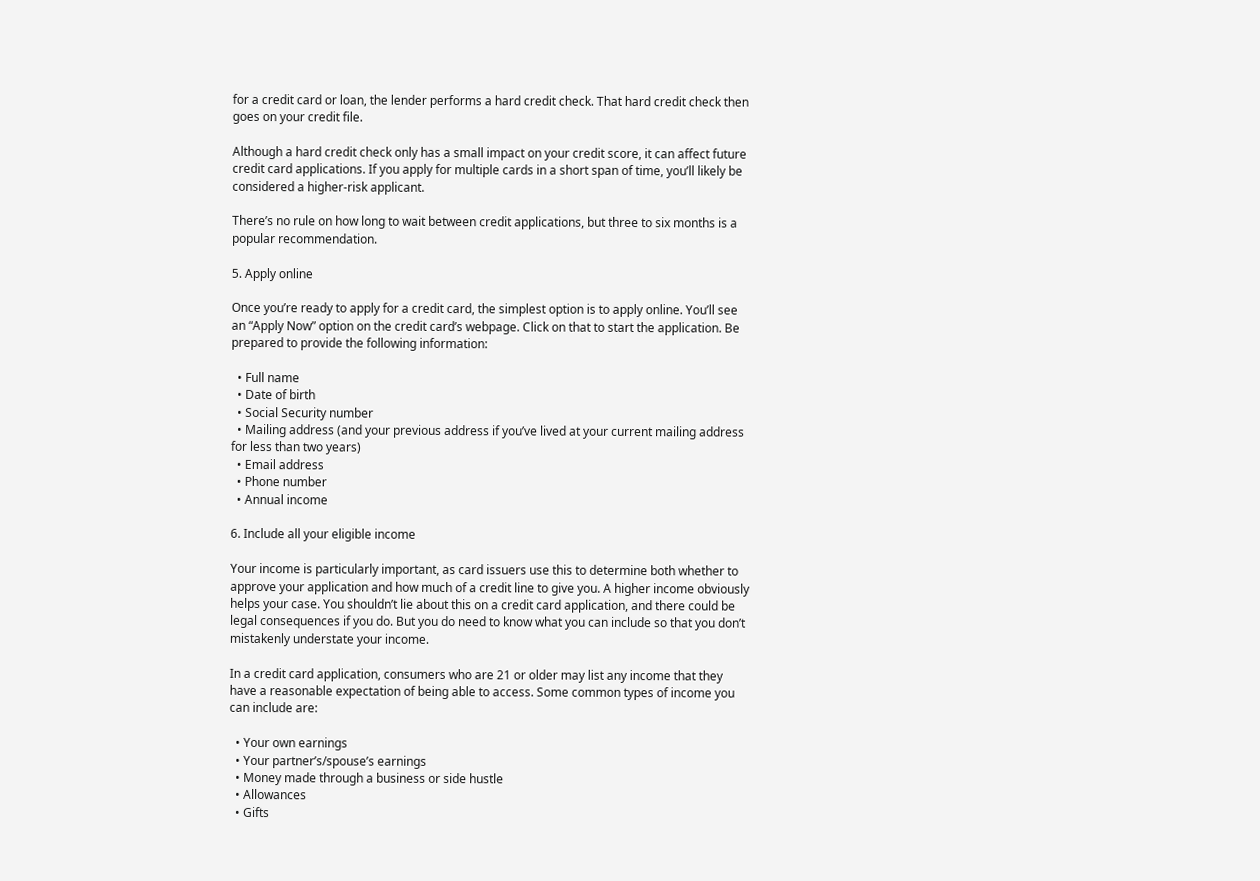for a credit card or loan, the lender performs a hard credit check. That hard credit check then goes on your credit file.

Although a hard credit check only has a small impact on your credit score, it can affect future credit card applications. If you apply for multiple cards in a short span of time, you’ll likely be considered a higher-risk applicant.

There’s no rule on how long to wait between credit applications, but three to six months is a popular recommendation.

5. Apply online

Once you’re ready to apply for a credit card, the simplest option is to apply online. You’ll see an “Apply Now” option on the credit card’s webpage. Click on that to start the application. Be prepared to provide the following information:

  • Full name
  • Date of birth
  • Social Security number
  • Mailing address (and your previous address if you’ve lived at your current mailing address for less than two years)
  • Email address
  • Phone number
  • Annual income

6. Include all your eligible income

Your income is particularly important, as card issuers use this to determine both whether to approve your application and how much of a credit line to give you. A higher income obviously helps your case. You shouldn’t lie about this on a credit card application, and there could be legal consequences if you do. But you do need to know what you can include so that you don’t mistakenly understate your income.

In a credit card application, consumers who are 21 or older may list any income that they have a reasonable expectation of being able to access. Some common types of income you can include are:

  • Your own earnings
  • Your partner’s/spouse’s earnings
  • Money made through a business or side hustle
  • Allowances
  • Gifts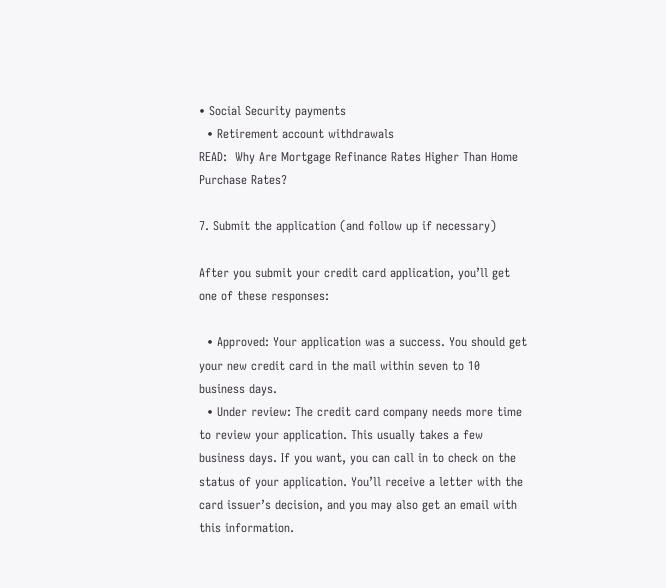• Social Security payments
  • Retirement account withdrawals
READ:  Why Are Mortgage Refinance Rates Higher Than Home Purchase Rates?

7. Submit the application (and follow up if necessary)

After you submit your credit card application, you’ll get one of these responses:

  • Approved: Your application was a success. You should get your new credit card in the mail within seven to 10 business days.
  • Under review: The credit card company needs more time to review your application. This usually takes a few business days. If you want, you can call in to check on the status of your application. You’ll receive a letter with the card issuer’s decision, and you may also get an email with this information.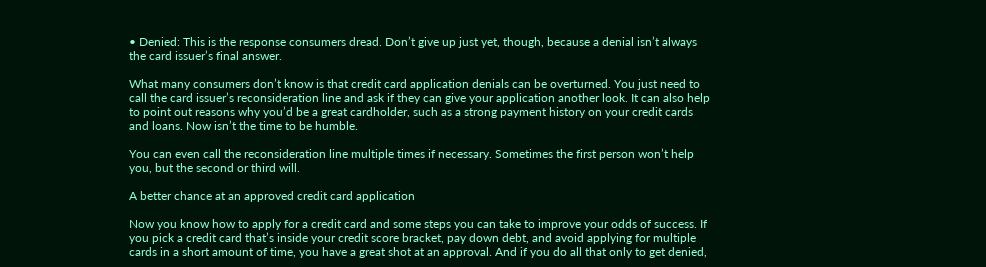• Denied: This is the response consumers dread. Don’t give up just yet, though, because a denial isn’t always the card issuer’s final answer.

What many consumers don’t know is that credit card application denials can be overturned. You just need to call the card issuer’s reconsideration line and ask if they can give your application another look. It can also help to point out reasons why you’d be a great cardholder, such as a strong payment history on your credit cards and loans. Now isn’t the time to be humble.

You can even call the reconsideration line multiple times if necessary. Sometimes the first person won’t help you, but the second or third will.

A better chance at an approved credit card application

Now you know how to apply for a credit card and some steps you can take to improve your odds of success. If you pick a credit card that’s inside your credit score bracket, pay down debt, and avoid applying for multiple cards in a short amount of time, you have a great shot at an approval. And if you do all that only to get denied,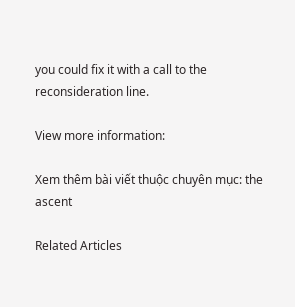you could fix it with a call to the reconsideration line.

View more information:

Xem thêm bài viết thuộc chuyên mục: the ascent

Related Articles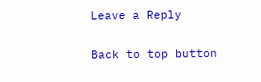Leave a Reply

Back to top button